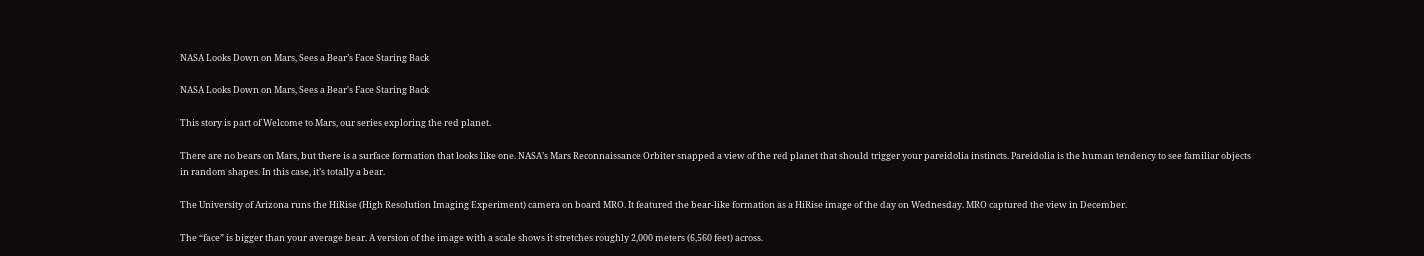NASA Looks Down on Mars, Sees a Bear’s Face Staring Back

NASA Looks Down on Mars, Sees a Bear's Face Staring Back

This story is part of Welcome to Mars, our series exploring the red planet.

There are no bears on Mars, but there is a surface formation that looks like one. NASA’s Mars Reconnaissance Orbiter snapped a view of the red planet that should trigger your pareidolia instincts. Pareidolia is the human tendency to see familiar objects in random shapes. In this case, it’s totally a bear.

The University of Arizona runs the HiRise (High Resolution Imaging Experiment) camera on board MRO. It featured the bear-like formation as a HiRise image of the day on Wednesday. MRO captured the view in December.

The “face” is bigger than your average bear. A version of the image with a scale shows it stretches roughly 2,000 meters (6,560 feet) across.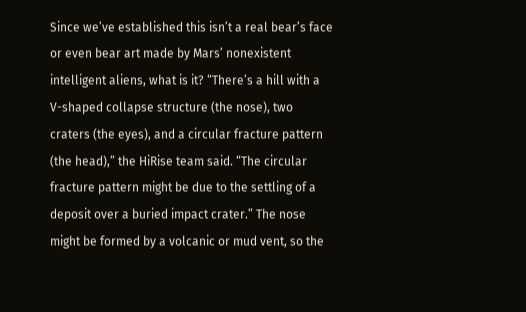Since we’ve established this isn’t a real bear’s face or even bear art made by Mars’ nonexistent intelligent aliens, what is it? “There’s a hill with a V-shaped collapse structure (the nose), two craters (the eyes), and a circular fracture pattern (the head),” the HiRise team said. “The circular fracture pattern might be due to the settling of a deposit over a buried impact crater.” The nose might be formed by a volcanic or mud vent, so the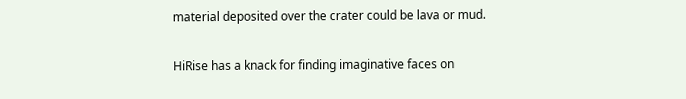material deposited over the crater could be lava or mud.

HiRise has a knack for finding imaginative faces on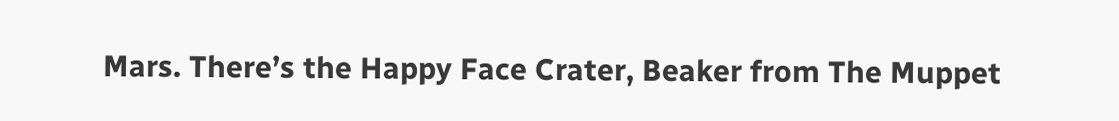Mars. There’s the Happy Face Crater, Beaker from The Muppet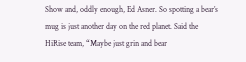Show and, oddly enough, Ed Asner. So spotting a bear’s mug is just another day on the red planet. Said the HiRise team, “Maybe just grin and bear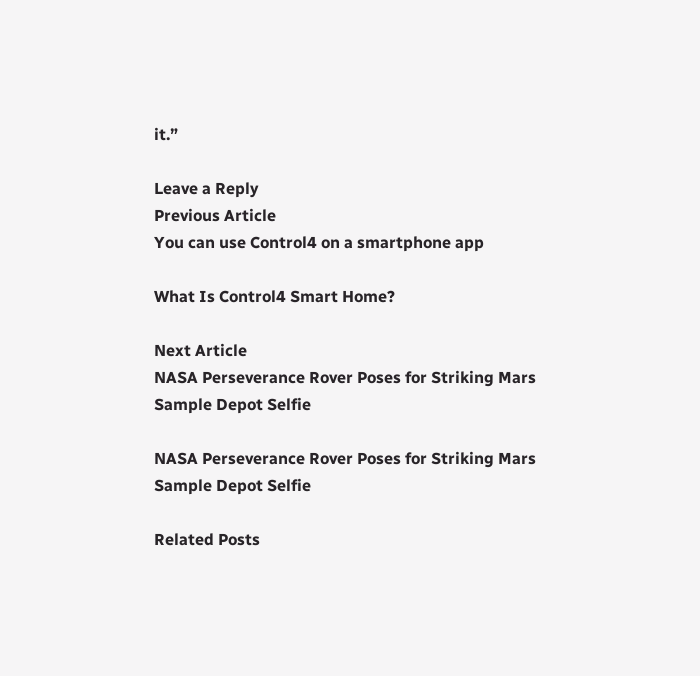it.”

Leave a Reply
Previous Article
You can use Control4 on a smartphone app

What Is Control4 Smart Home?

Next Article
NASA Perseverance Rover Poses for Striking Mars Sample Depot Selfie

NASA Perseverance Rover Poses for Striking Mars Sample Depot Selfie

Related Posts